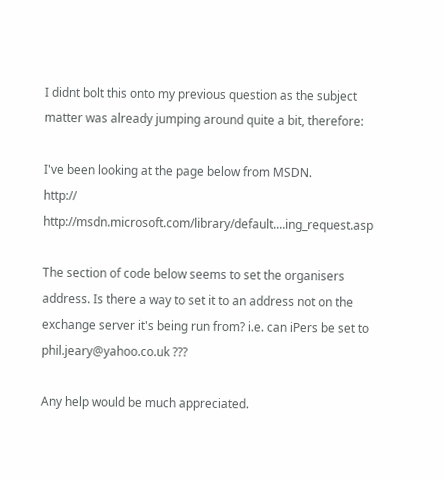I didnt bolt this onto my previous question as the subject matter was already jumping around quite a bit, therefore:

I've been looking at the page below from MSDN.
http:// http://msdn.microsoft.com/library/default....ing_request.asp

The section of code below seems to set the organisers address. Is there a way to set it to an address not on the exchange server it's being run from? i.e. can iPers be set to phil.jeary@yahoo.co.uk ???

Any help would be much appreciated.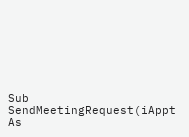Sub SendMeetingRequest(iAppt As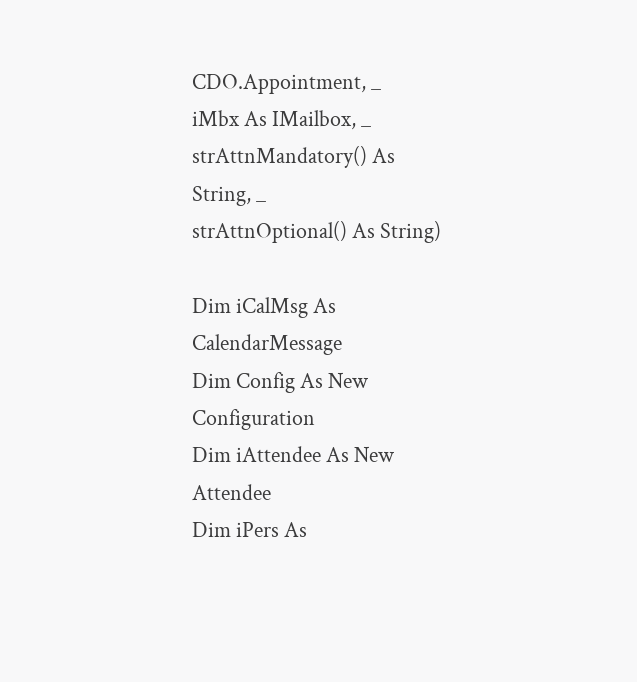CDO.Appointment, _
iMbx As IMailbox, _
strAttnMandatory() As String, _
strAttnOptional() As String)

Dim iCalMsg As CalendarMessage
Dim Config As New Configuration
Dim iAttendee As New Attendee
Dim iPers As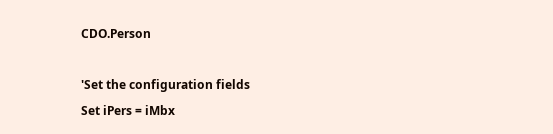CDO.Person

'Set the configuration fields
Set iPers = iMbx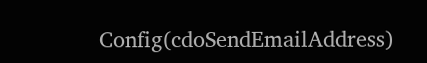Config(cdoSendEmailAddress)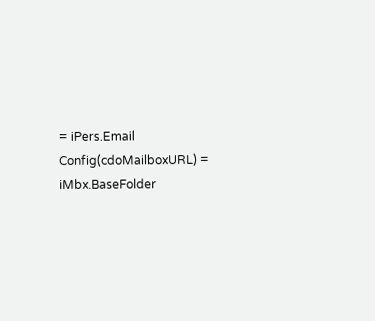= iPers.Email
Config(cdoMailboxURL) = iMbx.BaseFolder